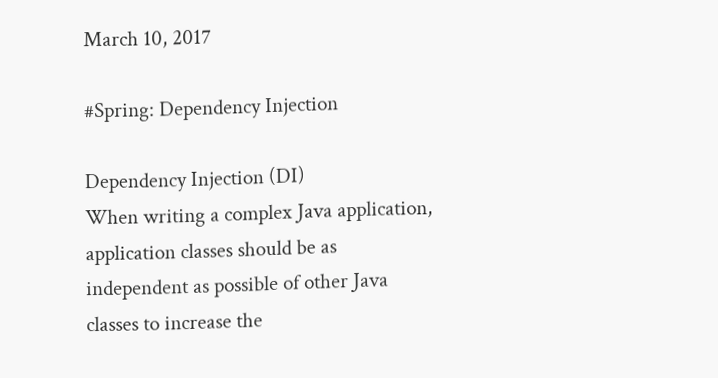March 10, 2017

#Spring: Dependency Injection

Dependency Injection (DI)
When writing a complex Java application, application classes should be as independent as possible of other Java classes to increase the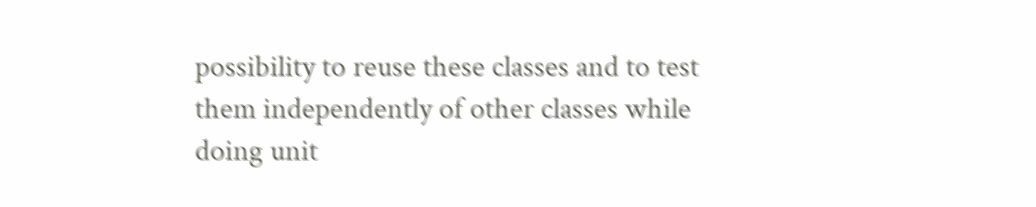possibility to reuse these classes and to test them independently of other classes while doing unit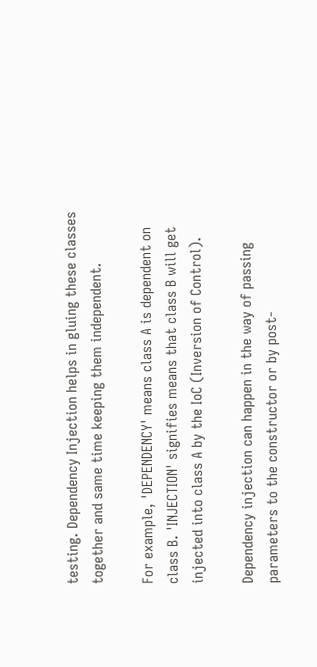testing. Dependency Injection helps in gluing these classes together and same time keeping them independent.

For example, 'DEPENDENCY' means class A is dependent on class B. 'INJECTION' signifies means that class B will get injected into class A by the IoC (Inversion of Control).

Dependency injection can happen in the way of passing parameters to the constructor or by post-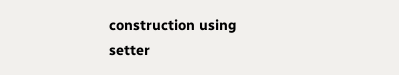construction using setter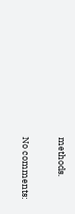methods.

No comments: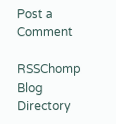Post a Comment

RSSChomp Blog Directory